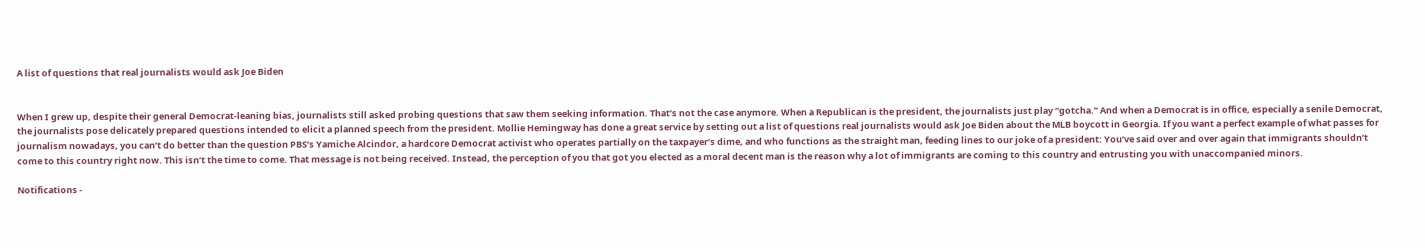A list of questions that real journalists would ask Joe Biden


When I grew up, despite their general Democrat-leaning bias, journalists still asked probing questions that saw them seeking information. That’s not the case anymore. When a Republican is the president, the journalists just play “gotcha.” And when a Democrat is in office, especially a senile Democrat, the journalists pose delicately prepared questions intended to elicit a planned speech from the president. Mollie Hemingway has done a great service by setting out a list of questions real journalists would ask Joe Biden about the MLB boycott in Georgia. If you want a perfect example of what passes for journalism nowadays, you can’t do better than the question PBS’s Yamiche Alcindor, a hardcore Democrat activist who operates partially on the taxpayer’s dime, and who functions as the straight man, feeding lines to our joke of a president: You’ve said over and over again that immigrants shouldn’t come to this country right now. This isn’t the time to come. That message is not being received. Instead, the perception of you that got you elected as a moral decent man is the reason why a lot of immigrants are coming to this country and entrusting you with unaccompanied minors.

Notifications -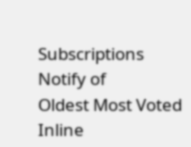Subscriptions
Notify of
Oldest Most Voted
Inline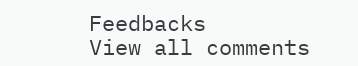Feedbacks
View all comments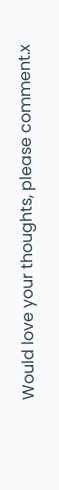Would love your thoughts, please comment.x